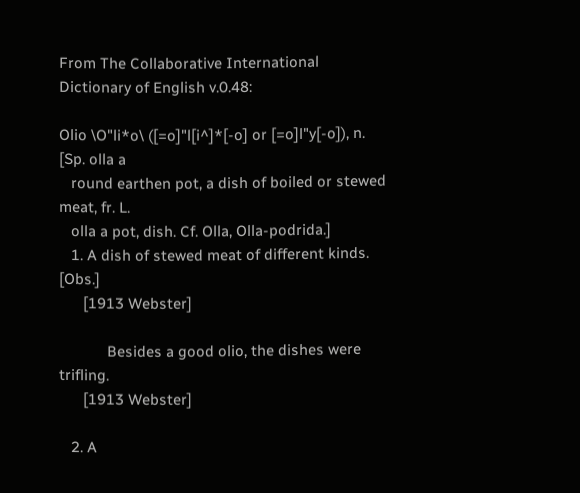From The Collaborative International Dictionary of English v.0.48:

Olio \O"li*o\ ([=o]"l[i^]*[-o] or [=o]l"y[-o]), n. [Sp. olla a
   round earthen pot, a dish of boiled or stewed meat, fr. L.
   olla a pot, dish. Cf. Olla, Olla-podrida.]
   1. A dish of stewed meat of different kinds. [Obs.]
      [1913 Webster]

            Besides a good olio, the dishes were trifling.
      [1913 Webster]

   2. A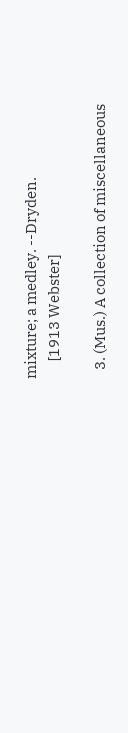mixture; a medley. --Dryden.
      [1913 Webster]

   3. (Mus.) A collection of miscellaneous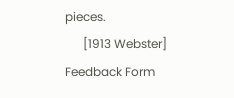pieces.
      [1913 Webster]
Feedback Form